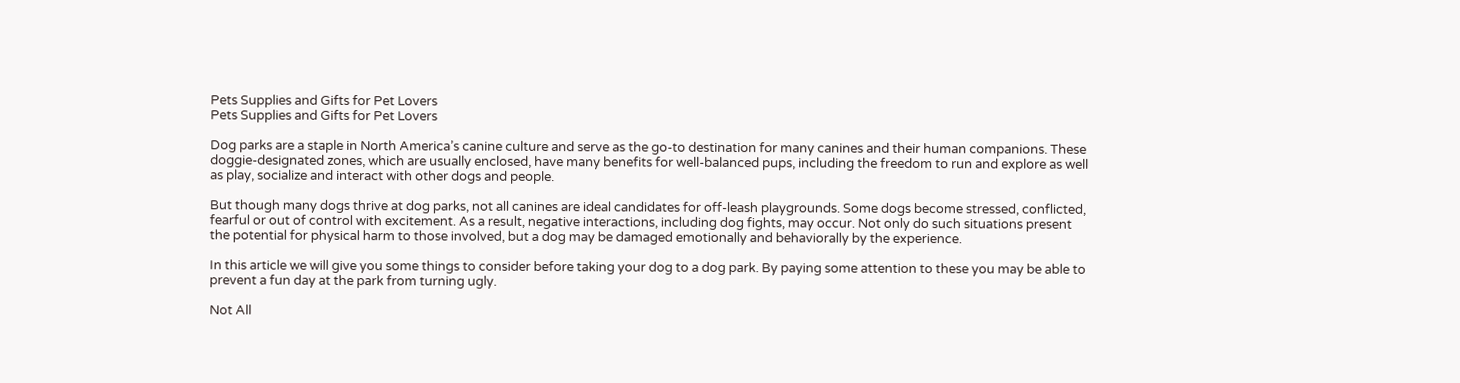Pets Supplies and Gifts for Pet Lovers
Pets Supplies and Gifts for Pet Lovers

Dog parks are a staple in North America’s canine culture and serve as the go-to destination for many canines and their human companions. These doggie-designated zones, which are usually enclosed, have many benefits for well-balanced pups, including the freedom to run and explore as well as play, socialize and interact with other dogs and people.

But though many dogs thrive at dog parks, not all canines are ideal candidates for off-leash playgrounds. Some dogs become stressed, conflicted, fearful or out of control with excitement. As a result, negative interactions, including dog fights, may occur. Not only do such situations present the potential for physical harm to those involved, but a dog may be damaged emotionally and behaviorally by the experience.

In this article we will give you some things to consider before taking your dog to a dog park. By paying some attention to these you may be able to prevent a fun day at the park from turning ugly.

Not All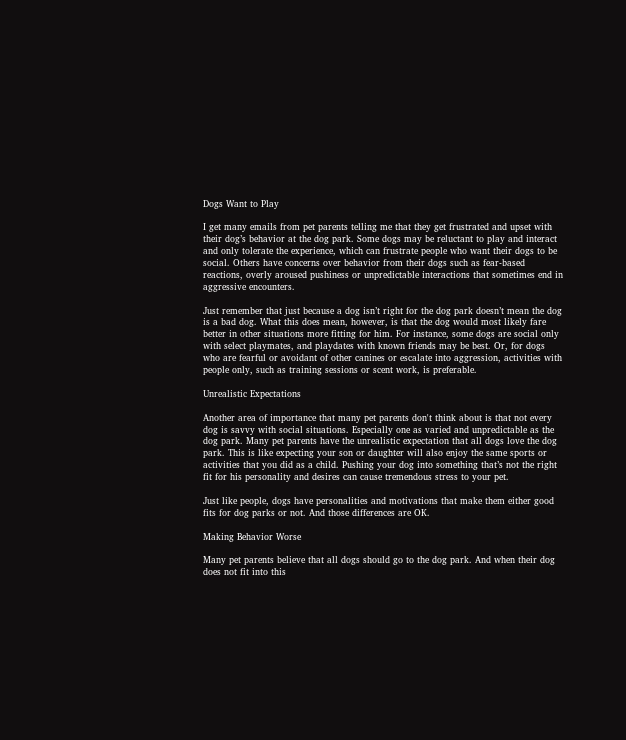Dogs Want to Play

I get many emails from pet parents telling me that they get frustrated and upset with their dog’s behavior at the dog park. Some dogs may be reluctant to play and interact and only tolerate the experience, which can frustrate people who want their dogs to be social. Others have concerns over behavior from their dogs such as fear-based reactions, overly aroused pushiness or unpredictable interactions that sometimes end in aggressive encounters.

Just remember that just because a dog isn’t right for the dog park doesn’t mean the dog is a bad dog. What this does mean, however, is that the dog would most likely fare better in other situations more fitting for him. For instance, some dogs are social only with select playmates, and playdates with known friends may be best. Or, for dogs who are fearful or avoidant of other canines or escalate into aggression, activities with people only, such as training sessions or scent work, is preferable.

Unrealistic Expectations

Another area of importance that many pet parents don't think about is that not every dog is savvy with social situations. Especially one as varied and unpredictable as the dog park. Many pet parents have the unrealistic expectation that all dogs love the dog park. This is like expecting your son or daughter will also enjoy the same sports or activities that you did as a child. Pushing your dog into something that’s not the right fit for his personality and desires can cause tremendous stress to your pet.

Just like people, dogs have personalities and motivations that make them either good fits for dog parks or not. And those differences are OK.

Making Behavior Worse

Many pet parents believe that all dogs should go to the dog park. And when their dog does not fit into this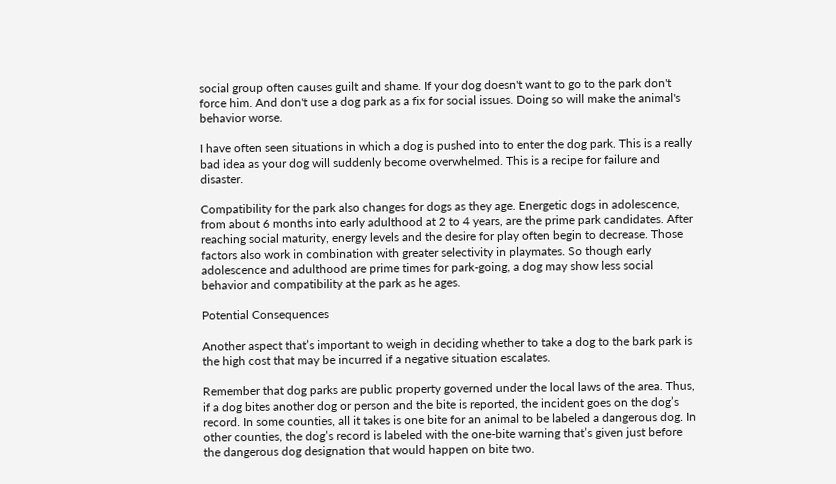social group often causes guilt and shame. If your dog doesn't want to go to the park don't force him. And don't use a dog park as a fix for social issues. Doing so will make the animal's behavior worse.

I have often seen situations in which a dog is pushed into to enter the dog park. This is a really bad idea as your dog will suddenly become overwhelmed. This is a recipe for failure and disaster.

Compatibility for the park also changes for dogs as they age. Energetic dogs in adolescence, from about 6 months into early adulthood at 2 to 4 years, are the prime park candidates. After reaching social maturity, energy levels and the desire for play often begin to decrease. Those factors also work in combination with greater selectivity in playmates. So though early adolescence and adulthood are prime times for park-going, a dog may show less social behavior and compatibility at the park as he ages.

Potential Consequences

Another aspect that’s important to weigh in deciding whether to take a dog to the bark park is the high cost that may be incurred if a negative situation escalates.

Remember that dog parks are public property governed under the local laws of the area. Thus, if a dog bites another dog or person and the bite is reported, the incident goes on the dog’s record. In some counties, all it takes is one bite for an animal to be labeled a dangerous dog. In other counties, the dog’s record is labeled with the one-bite warning that’s given just before the dangerous dog designation that would happen on bite two.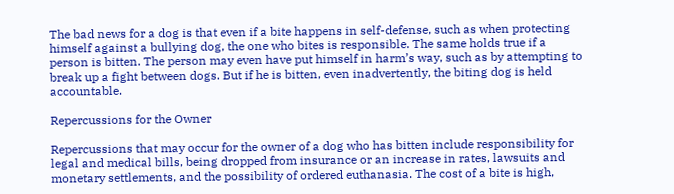The bad news for a dog is that even if a bite happens in self-defense, such as when protecting himself against a bullying dog, the one who bites is responsible. The same holds true if a person is bitten. The person may even have put himself in harm’s way, such as by attempting to break up a fight between dogs. But if he is bitten, even inadvertently, the biting dog is held accountable.

Repercussions for the Owner

Repercussions that may occur for the owner of a dog who has bitten include responsibility for legal and medical bills, being dropped from insurance or an increase in rates, lawsuits and monetary settlements, and the possibility of ordered euthanasia. The cost of a bite is high,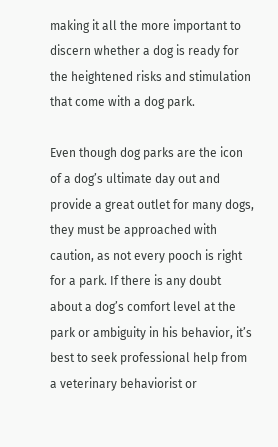making it all the more important to discern whether a dog is ready for the heightened risks and stimulation that come with a dog park.

Even though dog parks are the icon of a dog’s ultimate day out and provide a great outlet for many dogs, they must be approached with caution, as not every pooch is right for a park. If there is any doubt about a dog’s comfort level at the park or ambiguity in his behavior, it’s best to seek professional help from a veterinary behaviorist or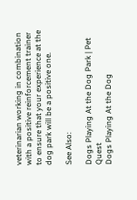veterinarian working in combination with a positive reinforcement trainer to ensure that your experience at the dog park will be a positive one.

See Also:

Dogs Playing At the Dog Park | Pet Quest
Dogs Playing At the Dog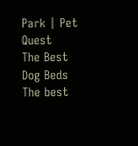Park | Pet Quest
The Best Dog Beds
The best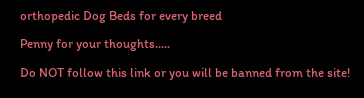orthopedic Dog Beds for every breed

Penny for your thoughts.....

Do NOT follow this link or you will be banned from the site!